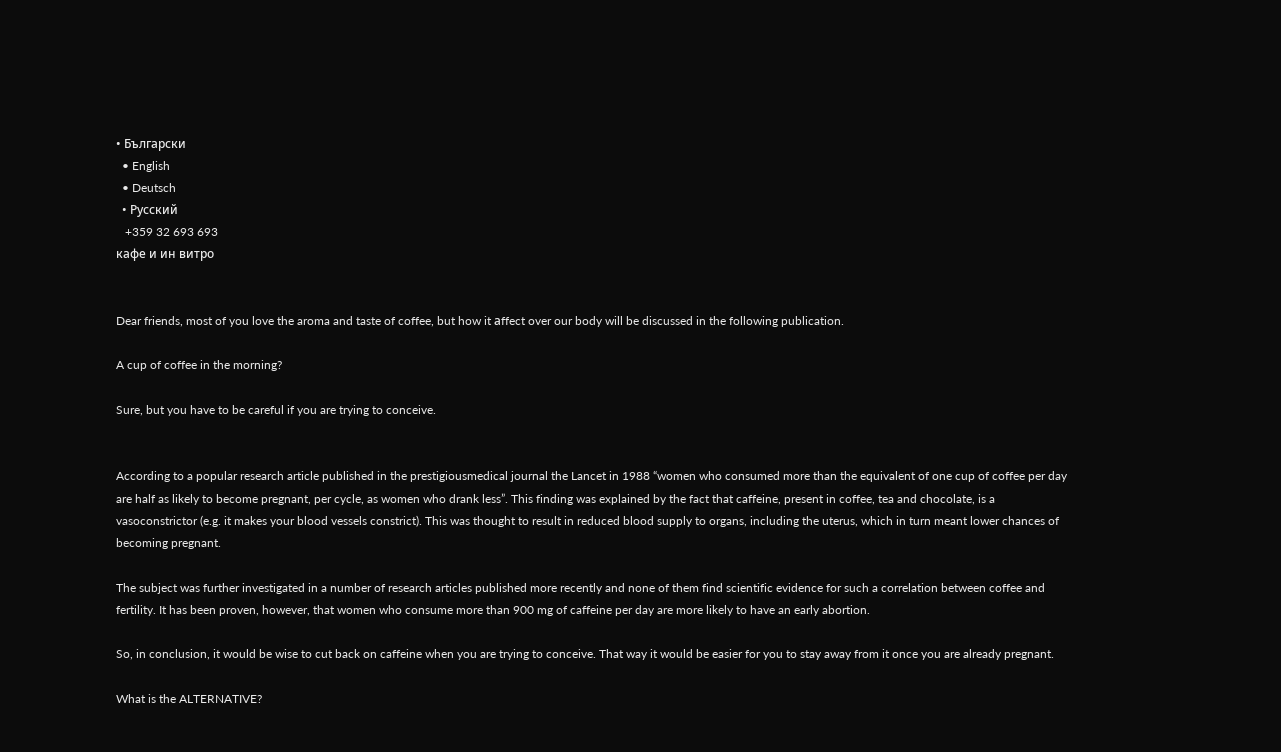• Български
  • English
  • Deutsch
  • Русский
   +359 32 693 693
кафе и ин витро


Dear friends, most of you love the aroma and taste of coffee, but how it аffect over our body will be discussed in the following publication.

A cup of coffee in the morning?

Sure, but you have to be careful if you are trying to conceive.


According to a popular research article published in the prestigiousmedical journal the Lancet in 1988 “women who consumed more than the equivalent of one cup of coffee per day are half as likely to become pregnant, per cycle, as women who drank less”. This finding was explained by the fact that caffeine, present in coffee, tea and chocolate, is a vasoconstrictor (e.g. it makes your blood vessels constrict). This was thought to result in reduced blood supply to organs, including the uterus, which in turn meant lower chances of becoming pregnant.

The subject was further investigated in a number of research articles published more recently and none of them find scientific evidence for such a correlation between coffee and fertility. It has been proven, however, that women who consume more than 900 mg of caffeine per day are more likely to have an early abortion.

So, in conclusion, it would be wise to cut back on caffeine when you are trying to conceive. That way it would be easier for you to stay away from it once you are already pregnant.

What is the ALTERNATIVE?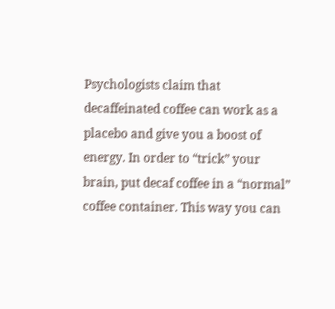Psychologists claim that decaffeinated coffee can work as a placebo and give you a boost of energy. In order to “trick” your brain, put decaf coffee in a “normal” coffee container. This way you can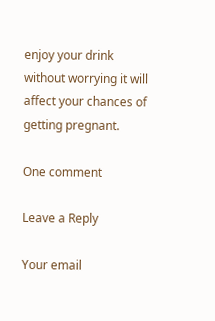enjoy your drink without worrying it will affect your chances of getting pregnant.

One comment

Leave a Reply

Your email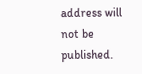address will not be published.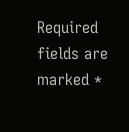Required fields are marked *